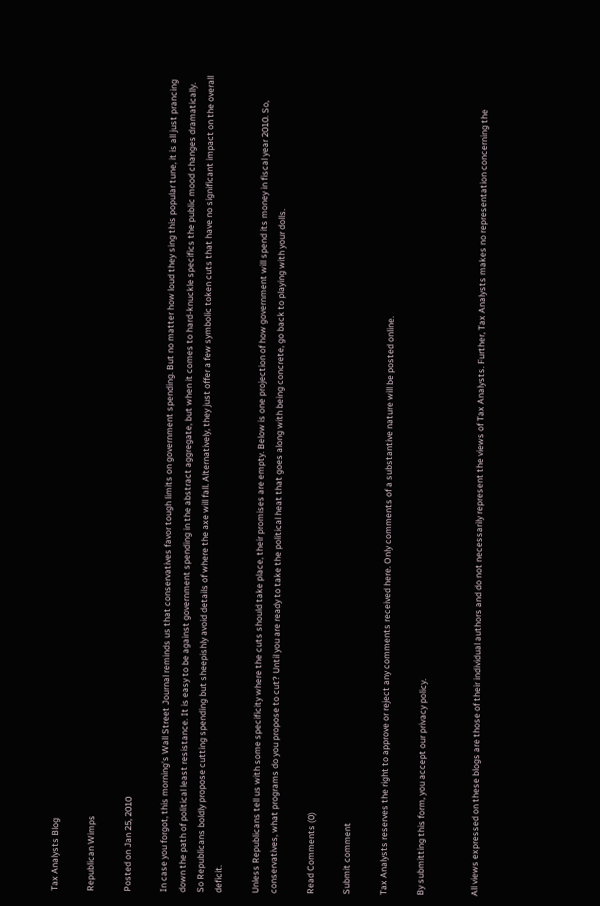Tax Analysts Blog

Republican Wimps

Posted on Jan 25, 2010

In case you forgot, this morning's Wall Street Journal reminds us that conservatives favor tough limits on government spending. But no matter how loud they sing this popular tune, it is all just prancing down the path of political least resistance. It is easy to be against government spending in the abstract aggregate, but when it comes to hard-knuckle specifics the public mood changes dramatically. So Republicans boldly propose cutting spending but sheepishly avoid details of where the axe will fall. Alternatively, they just offer a few symbolic token cuts that have no significant impact on the overall deficit.

Unless Republicans tell us with some specificity where the cuts should take place, their promises are empty. Below is one projection of how government will spend its money in fiscal year 2010. So, conservatives, what programs do you propose to cut? Until you are ready to take the political heat that goes along with being concrete, go back to playing with your dolls.

Read Comments (0)

Submit comment

Tax Analysts reserves the right to approve or reject any comments received here. Only comments of a substantive nature will be posted online.

By submitting this form, you accept our privacy policy.


All views expressed on these blogs are those of their individual authors and do not necessarily represent the views of Tax Analysts. Further, Tax Analysts makes no representation concerning the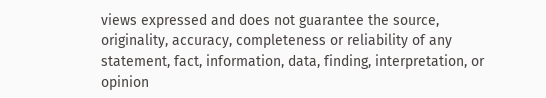views expressed and does not guarantee the source, originality, accuracy, completeness or reliability of any statement, fact, information, data, finding, interpretation, or opinion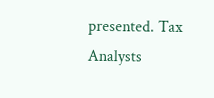presented. Tax Analysts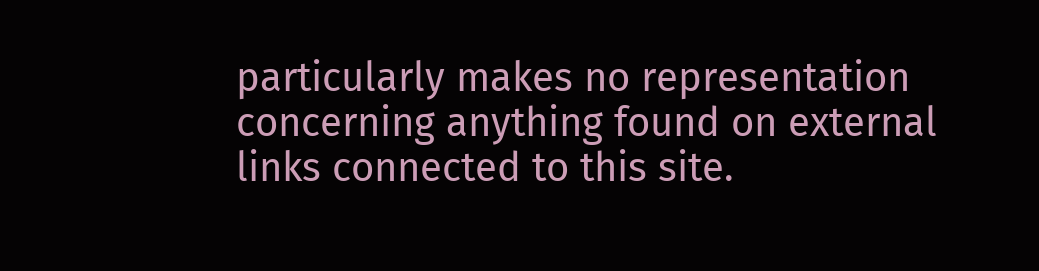particularly makes no representation concerning anything found on external links connected to this site.